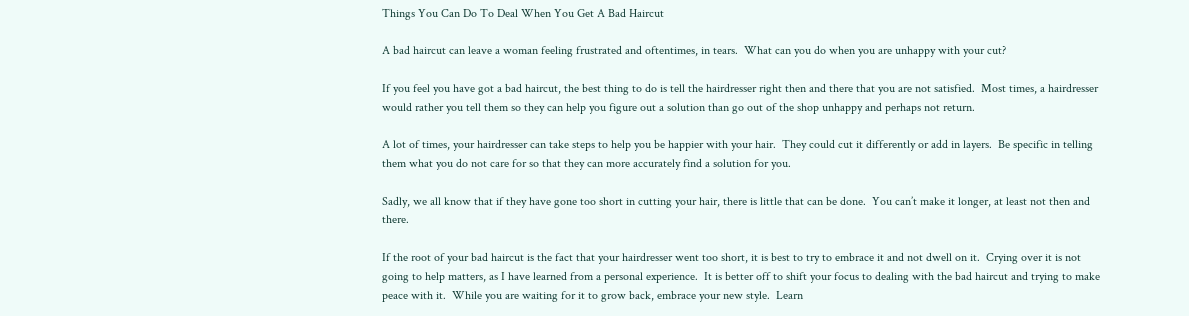Things You Can Do To Deal When You Get A Bad Haircut

A bad haircut can leave a woman feeling frustrated and oftentimes, in tears.  What can you do when you are unhappy with your cut?

If you feel you have got a bad haircut, the best thing to do is tell the hairdresser right then and there that you are not satisfied.  Most times, a hairdresser would rather you tell them so they can help you figure out a solution than go out of the shop unhappy and perhaps not return.

A lot of times, your hairdresser can take steps to help you be happier with your hair.  They could cut it differently or add in layers.  Be specific in telling them what you do not care for so that they can more accurately find a solution for you.

Sadly, we all know that if they have gone too short in cutting your hair, there is little that can be done.  You can’t make it longer, at least not then and there.

If the root of your bad haircut is the fact that your hairdresser went too short, it is best to try to embrace it and not dwell on it.  Crying over it is not going to help matters, as I have learned from a personal experience.  It is better off to shift your focus to dealing with the bad haircut and trying to make peace with it.  While you are waiting for it to grow back, embrace your new style.  Learn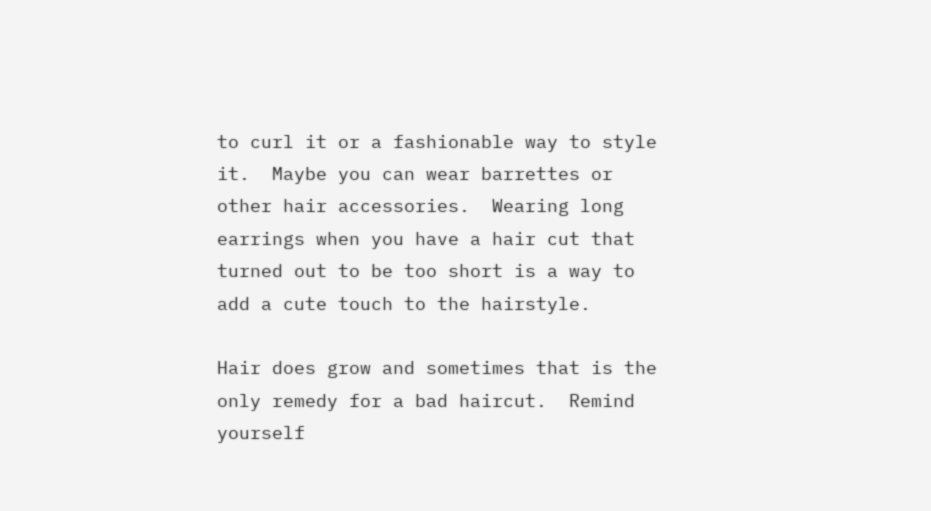to curl it or a fashionable way to style it.  Maybe you can wear barrettes or other hair accessories.  Wearing long earrings when you have a hair cut that turned out to be too short is a way to add a cute touch to the hairstyle.

Hair does grow and sometimes that is the only remedy for a bad haircut.  Remind yourself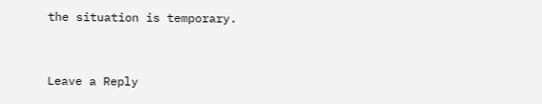the situation is temporary.


Leave a Reply